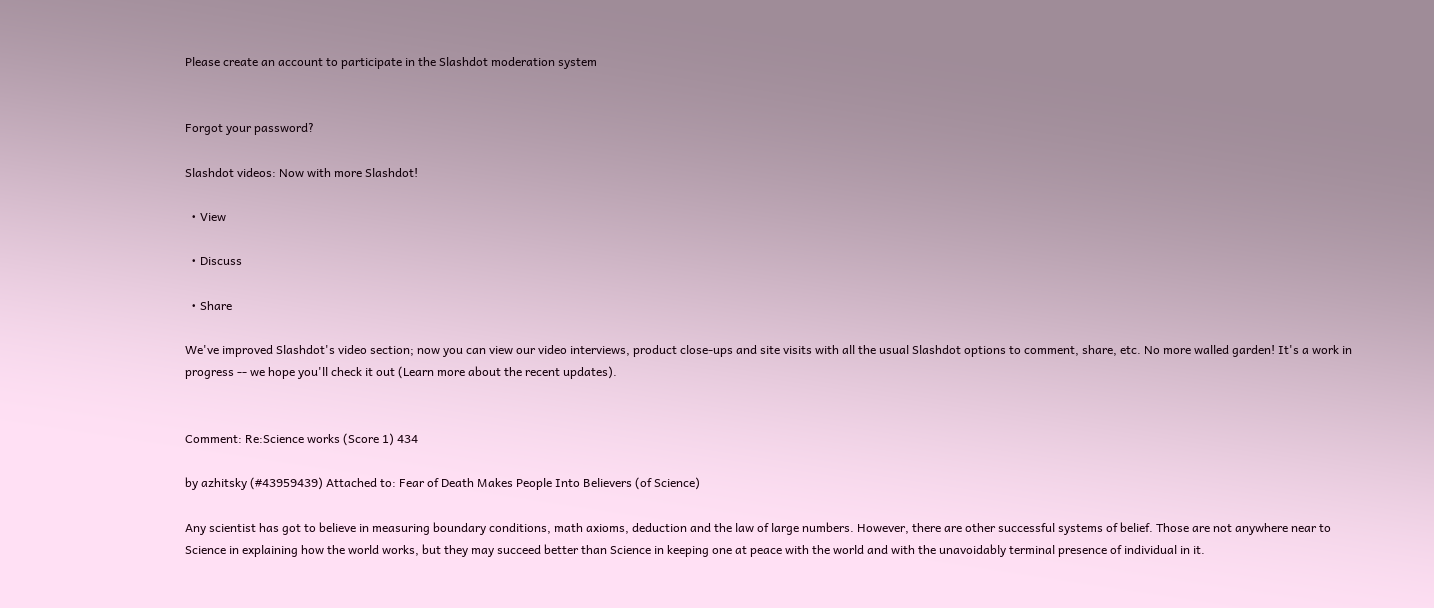Please create an account to participate in the Slashdot moderation system


Forgot your password?

Slashdot videos: Now with more Slashdot!

  • View

  • Discuss

  • Share

We've improved Slashdot's video section; now you can view our video interviews, product close-ups and site visits with all the usual Slashdot options to comment, share, etc. No more walled garden! It's a work in progress -- we hope you'll check it out (Learn more about the recent updates).


Comment: Re:Science works (Score 1) 434

by azhitsky (#43959439) Attached to: Fear of Death Makes People Into Believers (of Science)

Any scientist has got to believe in measuring boundary conditions, math axioms, deduction and the law of large numbers. However, there are other successful systems of belief. Those are not anywhere near to Science in explaining how the world works, but they may succeed better than Science in keeping one at peace with the world and with the unavoidably terminal presence of individual in it.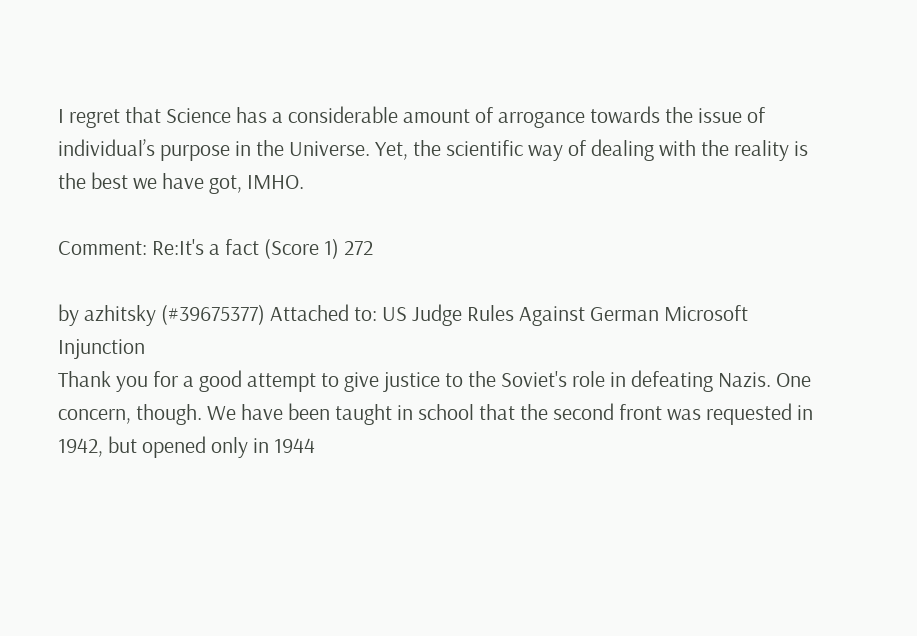I regret that Science has a considerable amount of arrogance towards the issue of individual’s purpose in the Universe. Yet, the scientific way of dealing with the reality is the best we have got, IMHO.

Comment: Re:It's a fact (Score 1) 272

by azhitsky (#39675377) Attached to: US Judge Rules Against German Microsoft Injunction
Thank you for a good attempt to give justice to the Soviet's role in defeating Nazis. One concern, though. We have been taught in school that the second front was requested in 1942, but opened only in 1944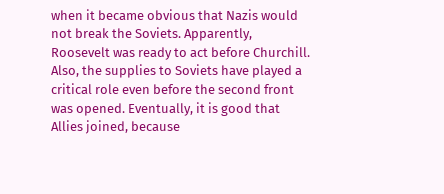when it became obvious that Nazis would not break the Soviets. Apparently, Roosevelt was ready to act before Churchill. Also, the supplies to Soviets have played a critical role even before the second front was opened. Eventually, it is good that Allies joined, because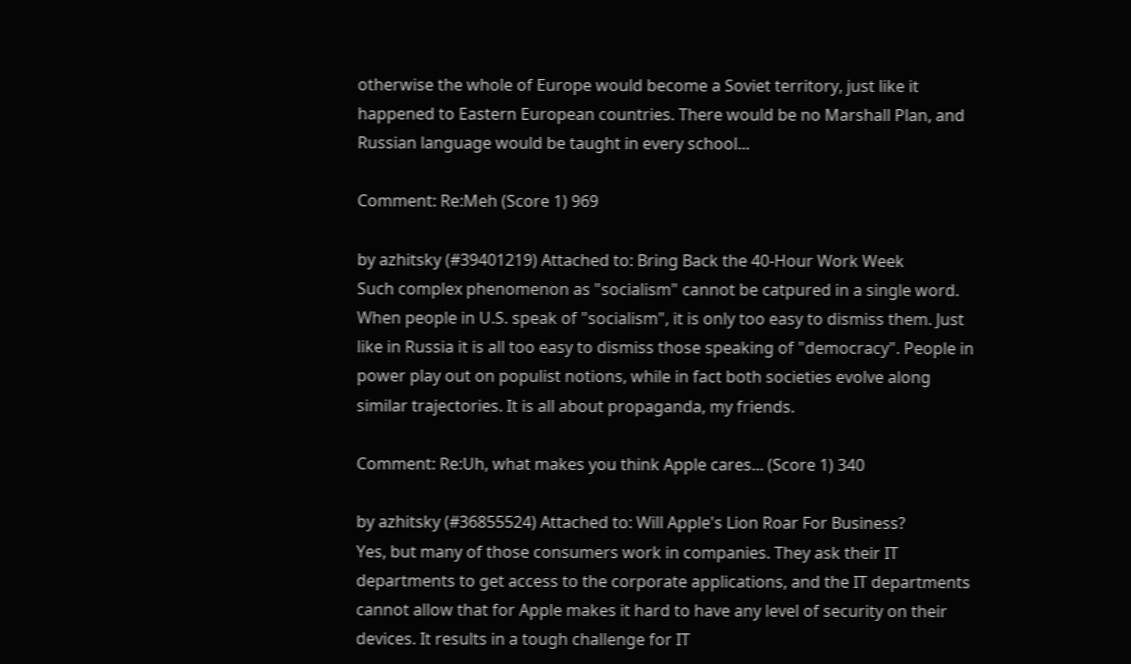otherwise the whole of Europe would become a Soviet territory, just like it happened to Eastern European countries. There would be no Marshall Plan, and Russian language would be taught in every school...

Comment: Re:Meh (Score 1) 969

by azhitsky (#39401219) Attached to: Bring Back the 40-Hour Work Week
Such complex phenomenon as "socialism" cannot be catpured in a single word. When people in U.S. speak of "socialism", it is only too easy to dismiss them. Just like in Russia it is all too easy to dismiss those speaking of "democracy". People in power play out on populist notions, while in fact both societies evolve along similar trajectories. It is all about propaganda, my friends.

Comment: Re:Uh, what makes you think Apple cares... (Score 1) 340

by azhitsky (#36855524) Attached to: Will Apple's Lion Roar For Business?
Yes, but many of those consumers work in companies. They ask their IT departments to get access to the corporate applications, and the IT departments cannot allow that for Apple makes it hard to have any level of security on their devices. It results in a tough challenge for IT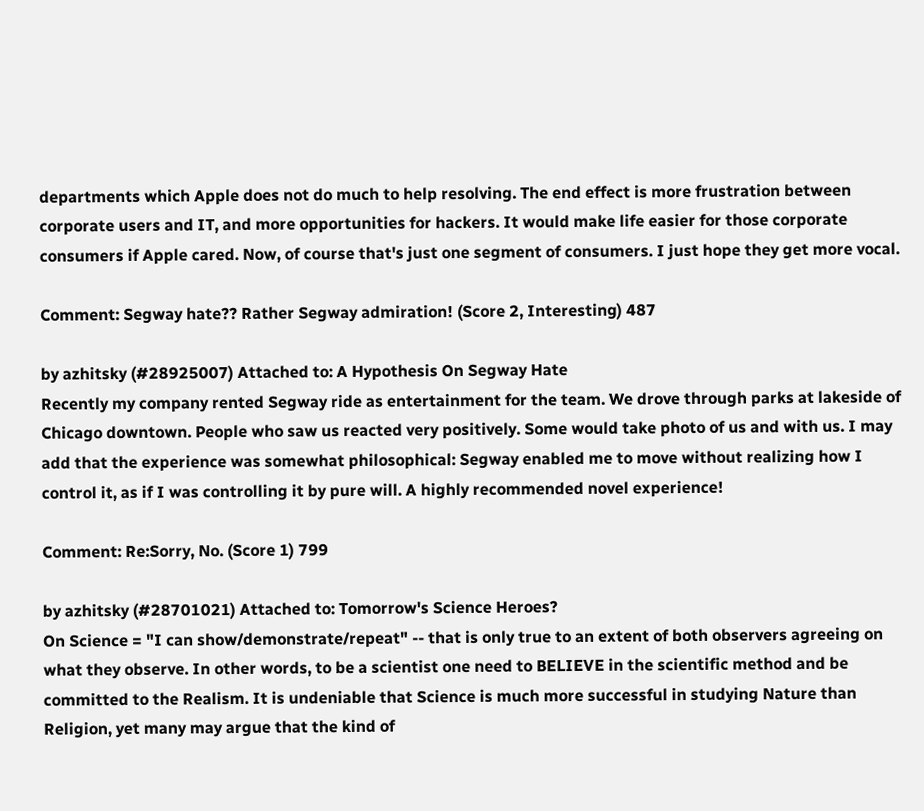departments which Apple does not do much to help resolving. The end effect is more frustration between corporate users and IT, and more opportunities for hackers. It would make life easier for those corporate consumers if Apple cared. Now, of course that's just one segment of consumers. I just hope they get more vocal.

Comment: Segway hate?? Rather Segway admiration! (Score 2, Interesting) 487

by azhitsky (#28925007) Attached to: A Hypothesis On Segway Hate
Recently my company rented Segway ride as entertainment for the team. We drove through parks at lakeside of Chicago downtown. People who saw us reacted very positively. Some would take photo of us and with us. I may add that the experience was somewhat philosophical: Segway enabled me to move without realizing how I control it, as if I was controlling it by pure will. A highly recommended novel experience!

Comment: Re:Sorry, No. (Score 1) 799

by azhitsky (#28701021) Attached to: Tomorrow's Science Heroes?
On Science = "I can show/demonstrate/repeat" -- that is only true to an extent of both observers agreeing on what they observe. In other words, to be a scientist one need to BELIEVE in the scientific method and be committed to the Realism. It is undeniable that Science is much more successful in studying Nature than Religion, yet many may argue that the kind of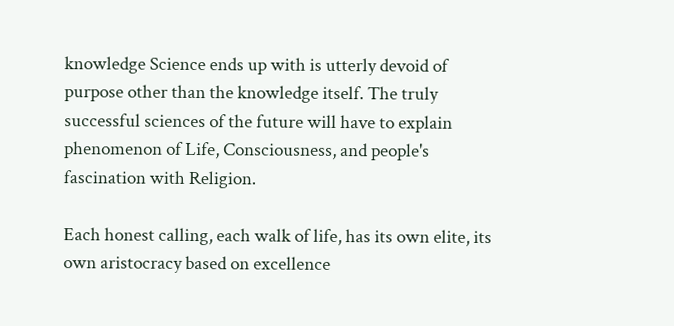knowledge Science ends up with is utterly devoid of purpose other than the knowledge itself. The truly successful sciences of the future will have to explain phenomenon of Life, Consciousness, and people's fascination with Religion.

Each honest calling, each walk of life, has its own elite, its own aristocracy based on excellence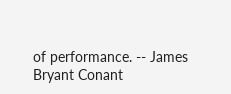of performance. -- James Bryant Conant